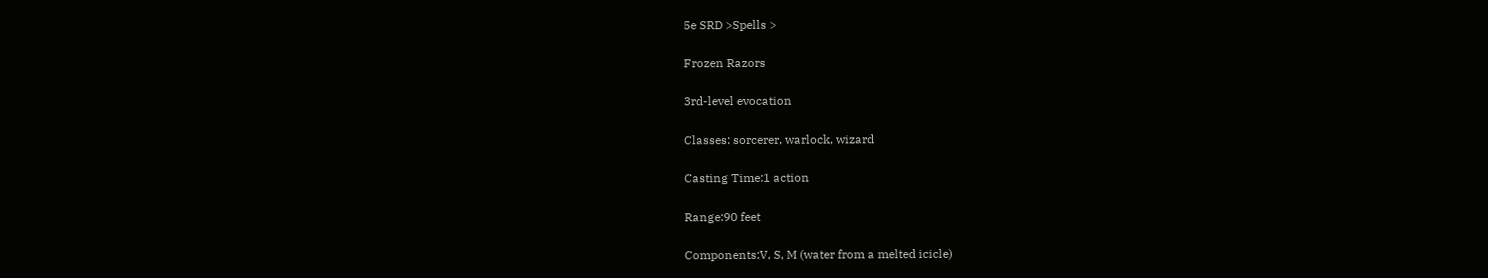5e SRD >Spells >

Frozen Razors

3rd-level evocation

Classes: sorcerer, warlock, wizard

Casting Time:1 action

Range:90 feet

Components:V, S, M (water from a melted icicle)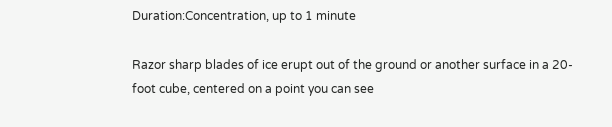Duration:Concentration, up to 1 minute

Razor sharp blades of ice erupt out of the ground or another surface in a 20-foot cube, centered on a point you can see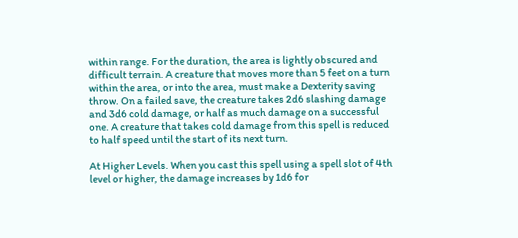within range. For the duration, the area is lightly obscured and difficult terrain. A creature that moves more than 5 feet on a turn within the area, or into the area, must make a Dexterity saving throw. On a failed save, the creature takes 2d6 slashing damage and 3d6 cold damage, or half as much damage on a successful one. A creature that takes cold damage from this spell is reduced to half speed until the start of its next turn.

At Higher Levels. When you cast this spell using a spell slot of 4th level or higher, the damage increases by 1d6 for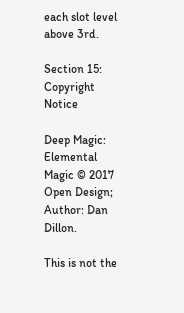each slot level above 3rd.

Section 15: Copyright Notice

Deep Magic: Elemental Magic © 2017 Open Design; Author: Dan Dillon.

This is not the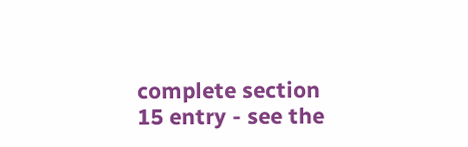complete section 15 entry - see the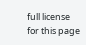full license for this page